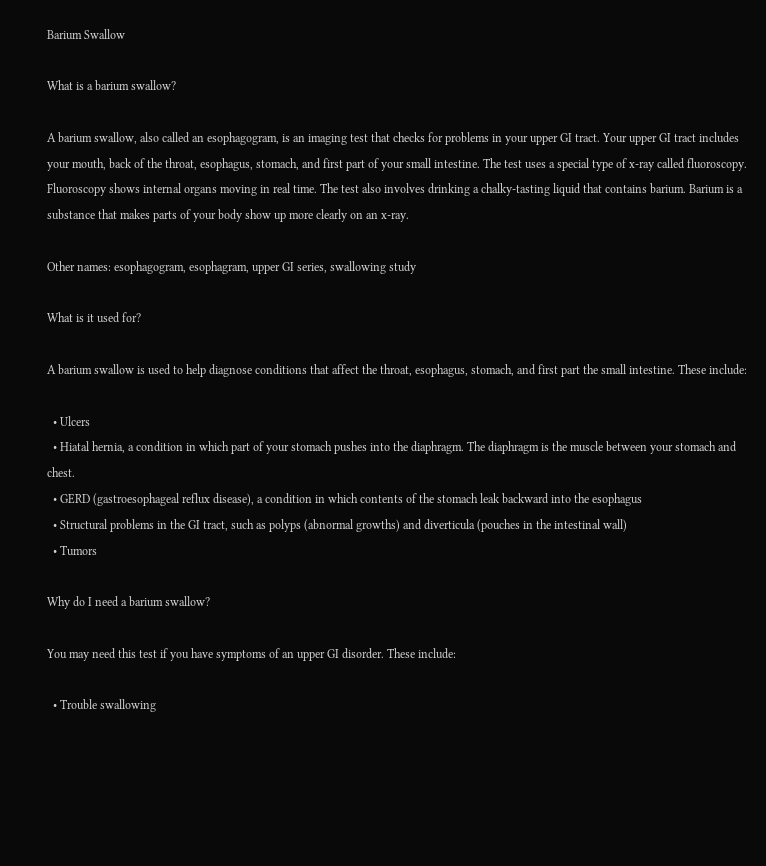Barium Swallow

What is a barium swallow?

A barium swallow, also called an esophagogram, is an imaging test that checks for problems in your upper GI tract. Your upper GI tract includes your mouth, back of the throat, esophagus, stomach, and first part of your small intestine. The test uses a special type of x-ray called fluoroscopy. Fluoroscopy shows internal organs moving in real time. The test also involves drinking a chalky-tasting liquid that contains barium. Barium is a substance that makes parts of your body show up more clearly on an x-ray.

Other names: esophagogram, esophagram, upper GI series, swallowing study

What is it used for?

A barium swallow is used to help diagnose conditions that affect the throat, esophagus, stomach, and first part the small intestine. These include:

  • Ulcers
  • Hiatal hernia, a condition in which part of your stomach pushes into the diaphragm. The diaphragm is the muscle between your stomach and chest.
  • GERD (gastroesophageal reflux disease), a condition in which contents of the stomach leak backward into the esophagus
  • Structural problems in the GI tract, such as polyps (abnormal growths) and diverticula (pouches in the intestinal wall)
  • Tumors

Why do I need a barium swallow?

You may need this test if you have symptoms of an upper GI disorder. These include:

  • Trouble swallowing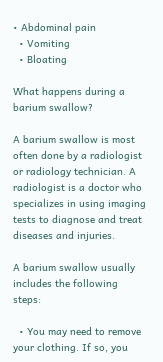• Abdominal pain
  • Vomiting
  • Bloating

What happens during a barium swallow?

A barium swallow is most often done by a radiologist or radiology technician. A radiologist is a doctor who specializes in using imaging tests to diagnose and treat diseases and injuries.

A barium swallow usually includes the following steps:

  • You may need to remove your clothing. If so, you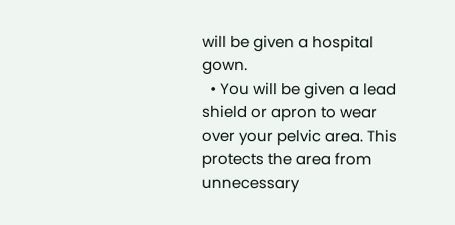will be given a hospital gown.
  • You will be given a lead shield or apron to wear over your pelvic area. This protects the area from unnecessary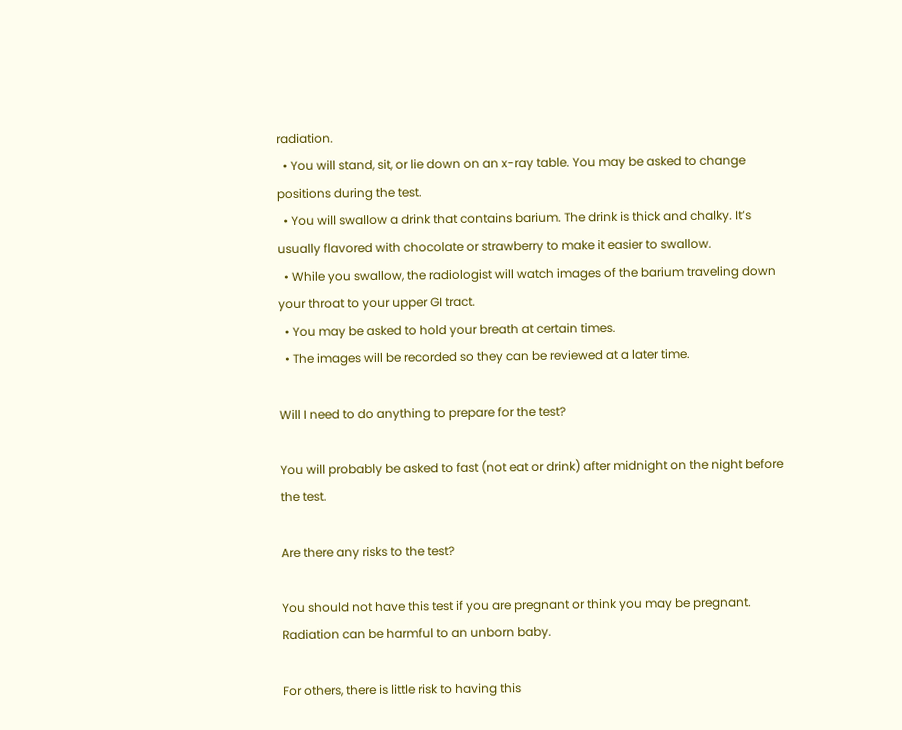radiation.
  • You will stand, sit, or lie down on an x-ray table. You may be asked to change positions during the test.
  • You will swallow a drink that contains barium. The drink is thick and chalky. It’s usually flavored with chocolate or strawberry to make it easier to swallow.
  • While you swallow, the radiologist will watch images of the barium traveling down your throat to your upper GI tract.
  • You may be asked to hold your breath at certain times.
  • The images will be recorded so they can be reviewed at a later time.

Will I need to do anything to prepare for the test?

You will probably be asked to fast (not eat or drink) after midnight on the night before the test.

Are there any risks to the test?

You should not have this test if you are pregnant or think you may be pregnant. Radiation can be harmful to an unborn baby.

For others, there is little risk to having this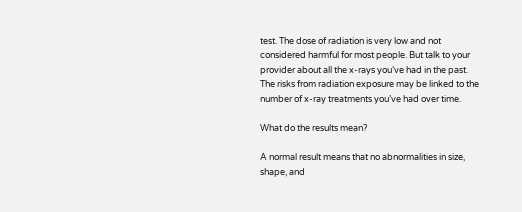test. The dose of radiation is very low and not considered harmful for most people. But talk to your provider about all the x-rays you’ve had in the past. The risks from radiation exposure may be linked to the number of x-ray treatments you’ve had over time.

What do the results mean?

A normal result means that no abnormalities in size, shape, and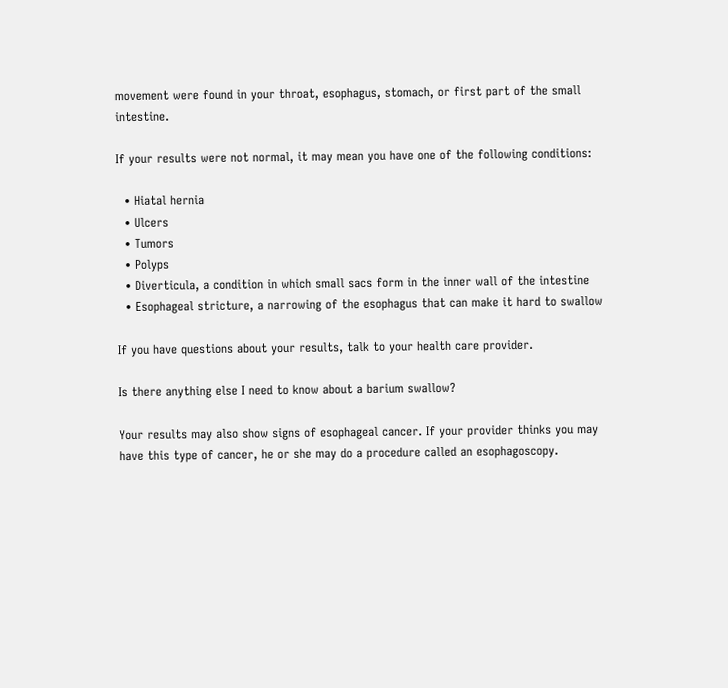movement were found in your throat, esophagus, stomach, or first part of the small intestine.

If your results were not normal, it may mean you have one of the following conditions:

  • Hiatal hernia
  • Ulcers
  • Tumors
  • Polyps
  • Diverticula, a condition in which small sacs form in the inner wall of the intestine
  • Esophageal stricture, a narrowing of the esophagus that can make it hard to swallow

If you have questions about your results, talk to your health care provider.

Is there anything else I need to know about a barium swallow?

Your results may also show signs of esophageal cancer. If your provider thinks you may have this type of cancer, he or she may do a procedure called an esophagoscopy.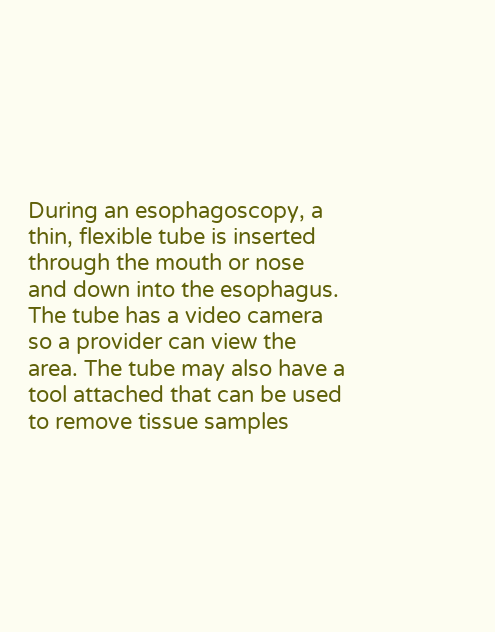During an esophagoscopy, a thin, flexible tube is inserted through the mouth or nose and down into the esophagus. The tube has a video camera so a provider can view the area. The tube may also have a tool attached that can be used to remove tissue samples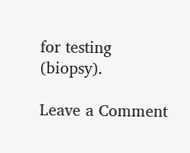for testing (biopsy).

Leave a Comment